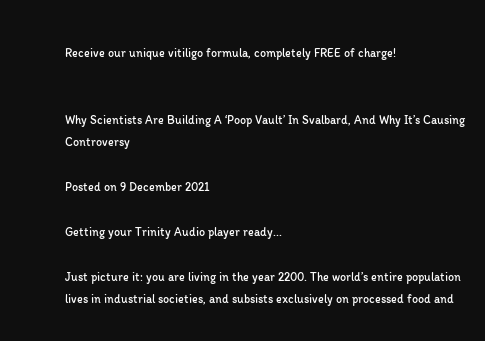Receive our unique vitiligo formula, completely FREE of charge!


Why Scientists Are Building A ‘Poop Vault’ In Svalbard, And Why It’s Causing Controversy

Posted on 9 December 2021

Getting your Trinity Audio player ready...

Just picture it: you are living in the year 2200. The world’s entire population lives in industrial societies, and subsists exclusively on processed food and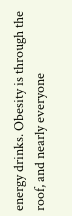energy drinks. Obesity is through the roof, and nearly everyone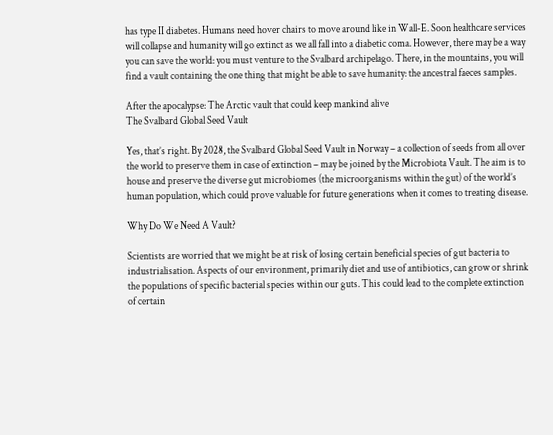has type II diabetes. Humans need hover chairs to move around like in Wall-E. Soon healthcare services will collapse and humanity will go extinct as we all fall into a diabetic coma. However, there may be a way you can save the world: you must venture to the Svalbard archipelago. There, in the mountains, you will find a vault containing the one thing that might be able to save humanity: the ancestral faeces samples.

After the apocalypse: The Arctic vault that could keep mankind alive
The Svalbard Global Seed Vault

Yes, that’s right. By 2028, the Svalbard Global Seed Vault in Norway – a collection of seeds from all over the world to preserve them in case of extinction – may be joined by the Microbiota Vault. The aim is to house and preserve the diverse gut microbiomes (the microorganisms within the gut) of the world’s human population, which could prove valuable for future generations when it comes to treating disease.

Why Do We Need A Vault?

Scientists are worried that we might be at risk of losing certain beneficial species of gut bacteria to industrialisation. Aspects of our environment, primarily diet and use of antibiotics, can grow or shrink the populations of specific bacterial species within our guts. This could lead to the complete extinction of certain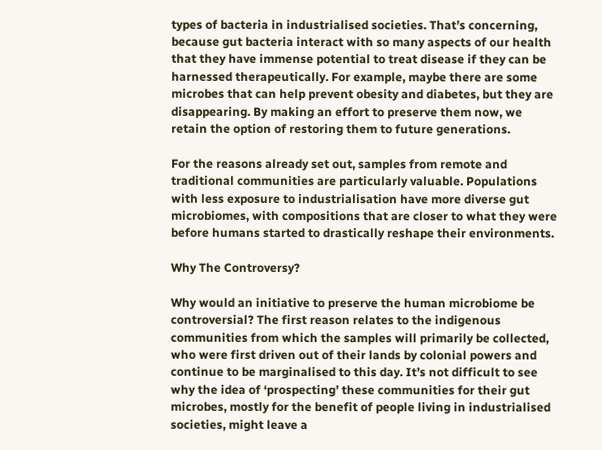types of bacteria in industrialised societies. That’s concerning, because gut bacteria interact with so many aspects of our health that they have immense potential to treat disease if they can be harnessed therapeutically. For example, maybe there are some microbes that can help prevent obesity and diabetes, but they are disappearing. By making an effort to preserve them now, we retain the option of restoring them to future generations.

For the reasons already set out, samples from remote and traditional communities are particularly valuable. Populations with less exposure to industrialisation have more diverse gut microbiomes, with compositions that are closer to what they were before humans started to drastically reshape their environments.

Why The Controversy?

Why would an initiative to preserve the human microbiome be controversial? The first reason relates to the indigenous communities from which the samples will primarily be collected, who were first driven out of their lands by colonial powers and continue to be marginalised to this day. It’s not difficult to see why the idea of ‘prospecting’ these communities for their gut microbes, mostly for the benefit of people living in industrialised societies, might leave a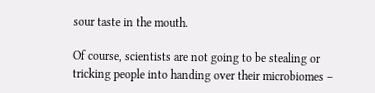sour taste in the mouth.

Of course, scientists are not going to be stealing or tricking people into handing over their microbiomes –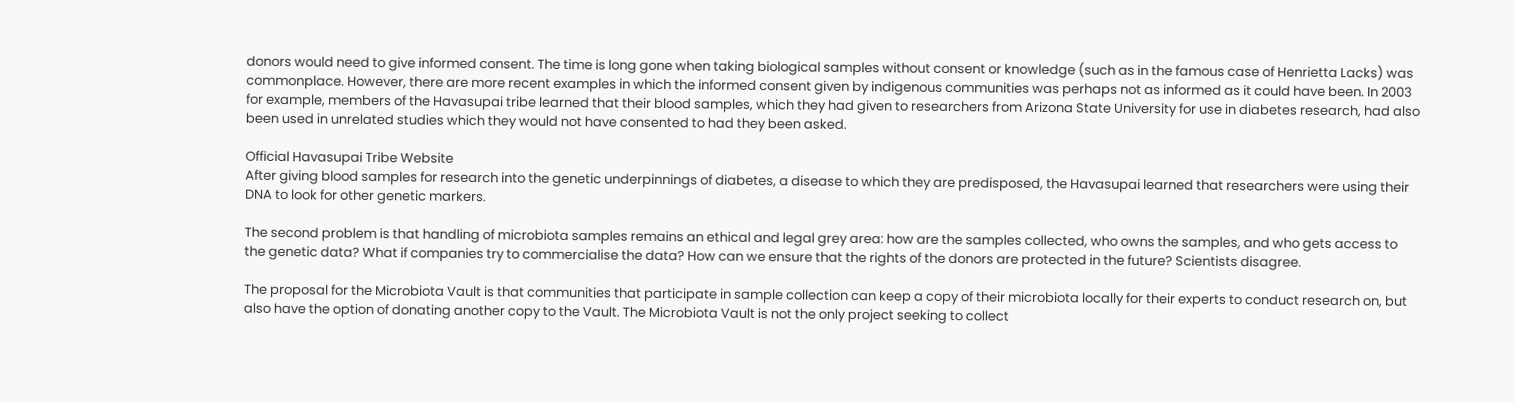donors would need to give informed consent. The time is long gone when taking biological samples without consent or knowledge (such as in the famous case of Henrietta Lacks) was commonplace. However, there are more recent examples in which the informed consent given by indigenous communities was perhaps not as informed as it could have been. In 2003 for example, members of the Havasupai tribe learned that their blood samples, which they had given to researchers from Arizona State University for use in diabetes research, had also been used in unrelated studies which they would not have consented to had they been asked.

Official Havasupai Tribe Website
After giving blood samples for research into the genetic underpinnings of diabetes, a disease to which they are predisposed, the Havasupai learned that researchers were using their DNA to look for other genetic markers.

The second problem is that handling of microbiota samples remains an ethical and legal grey area: how are the samples collected, who owns the samples, and who gets access to the genetic data? What if companies try to commercialise the data? How can we ensure that the rights of the donors are protected in the future? Scientists disagree.

The proposal for the Microbiota Vault is that communities that participate in sample collection can keep a copy of their microbiota locally for their experts to conduct research on, but also have the option of donating another copy to the Vault. The Microbiota Vault is not the only project seeking to collect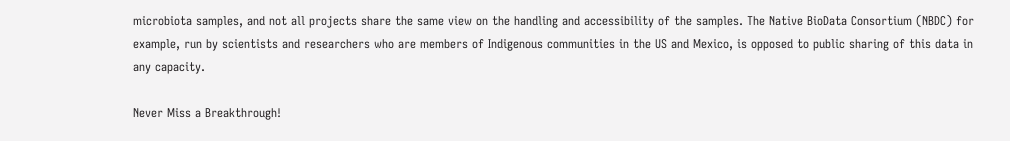microbiota samples, and not all projects share the same view on the handling and accessibility of the samples. The Native BioData Consortium (NBDC) for example, run by scientists and researchers who are members of Indigenous communities in the US and Mexico, is opposed to public sharing of this data in any capacity.

Never Miss a Breakthrough!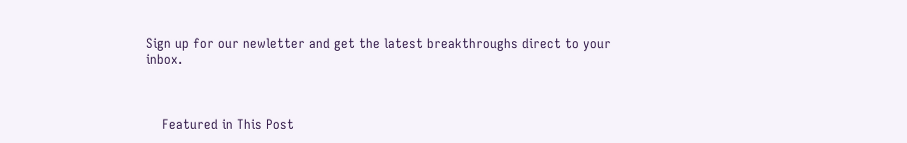Sign up for our newletter and get the latest breakthroughs direct to your inbox.



    Featured in This Post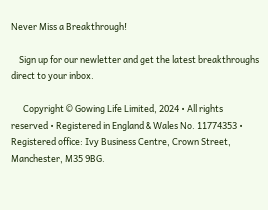Never Miss a Breakthrough!

    Sign up for our newletter and get the latest breakthroughs direct to your inbox.

      Copyright © Gowing Life Limited, 2024 • All rights reserved • Registered in England & Wales No. 11774353 • Registered office: Ivy Business Centre, Crown Street, Manchester, M35 9BG.